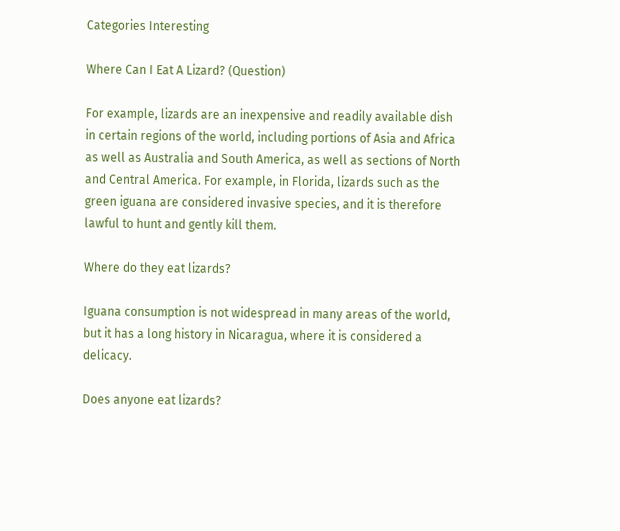Categories Interesting

Where Can I Eat A Lizard? (Question)

For example, lizards are an inexpensive and readily available dish in certain regions of the world, including portions of Asia and Africa as well as Australia and South America, as well as sections of North and Central America. For example, in Florida, lizards such as the green iguana are considered invasive species, and it is therefore lawful to hunt and gently kill them.

Where do they eat lizards?

Iguana consumption is not widespread in many areas of the world, but it has a long history in Nicaragua, where it is considered a delicacy.

Does anyone eat lizards?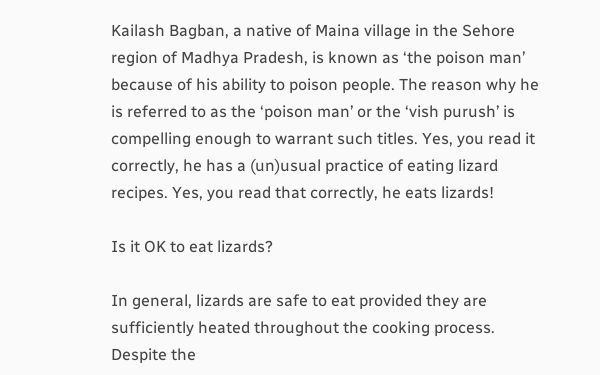Kailash Bagban, a native of Maina village in the Sehore region of Madhya Pradesh, is known as ‘the poison man’ because of his ability to poison people. The reason why he is referred to as the ‘poison man’ or the ‘vish purush’ is compelling enough to warrant such titles. Yes, you read it correctly, he has a (un)usual practice of eating lizard recipes. Yes, you read that correctly, he eats lizards!

Is it OK to eat lizards?

In general, lizards are safe to eat provided they are sufficiently heated throughout the cooking process. Despite the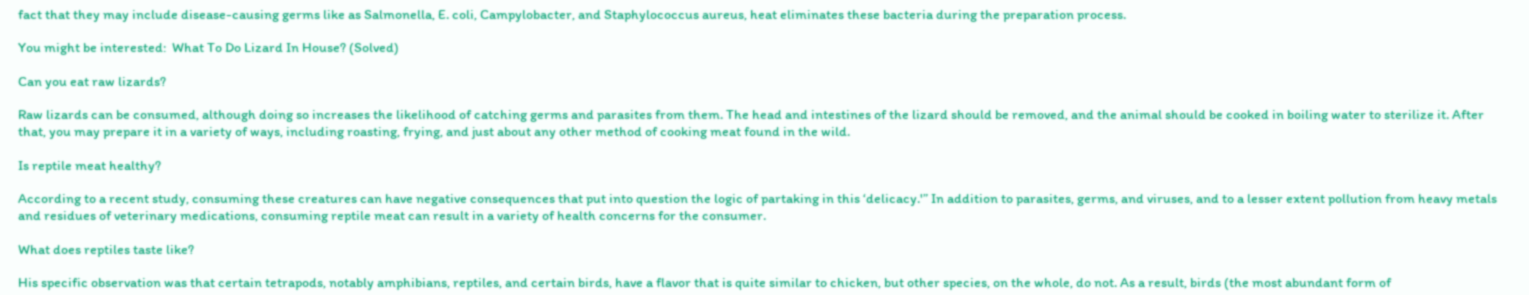fact that they may include disease-causing germs like as Salmonella, E. coli, Campylobacter, and Staphylococcus aureus, heat eliminates these bacteria during the preparation process.

You might be interested:  What To Do Lizard In House? (Solved)

Can you eat raw lizards?

Raw lizards can be consumed, although doing so increases the likelihood of catching germs and parasites from them. The head and intestines of the lizard should be removed, and the animal should be cooked in boiling water to sterilize it. After that, you may prepare it in a variety of ways, including roasting, frying, and just about any other method of cooking meat found in the wild.

Is reptile meat healthy?

According to a recent study, consuming these creatures can have negative consequences that put into question the logic of partaking in this ‘delicacy.'” In addition to parasites, germs, and viruses, and to a lesser extent pollution from heavy metals and residues of veterinary medications, consuming reptile meat can result in a variety of health concerns for the consumer.

What does reptiles taste like?

His specific observation was that certain tetrapods, notably amphibians, reptiles, and certain birds, have a flavor that is quite similar to chicken, but other species, on the whole, do not. As a result, birds (the most abundant form of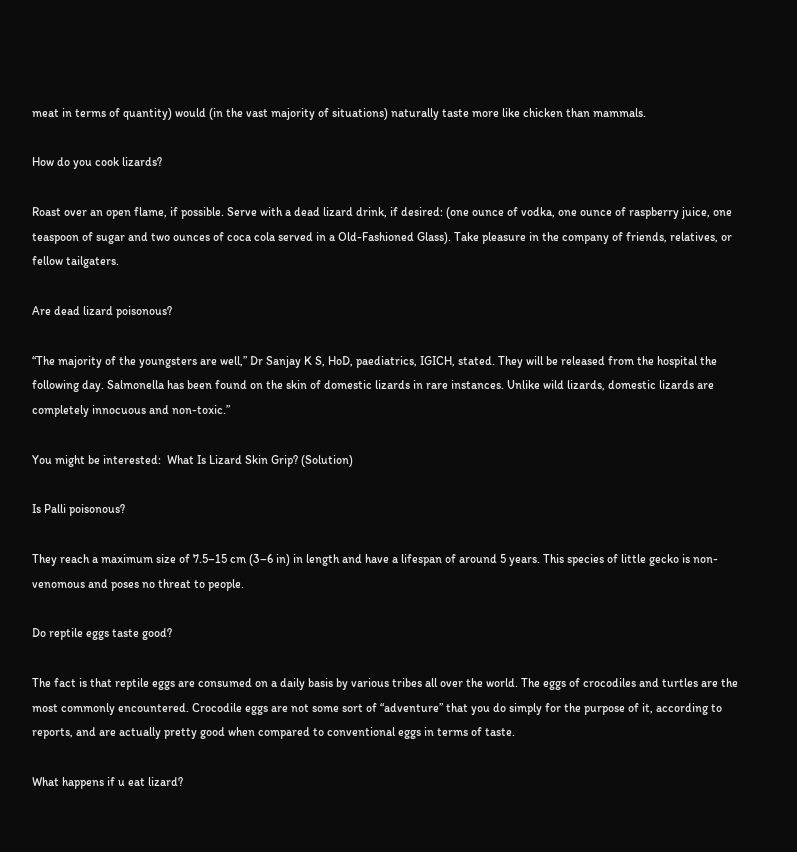meat in terms of quantity) would (in the vast majority of situations) naturally taste more like chicken than mammals.

How do you cook lizards?

Roast over an open flame, if possible. Serve with a dead lizard drink, if desired: (one ounce of vodka, one ounce of raspberry juice, one teaspoon of sugar and two ounces of coca cola served in a Old-Fashioned Glass). Take pleasure in the company of friends, relatives, or fellow tailgaters.

Are dead lizard poisonous?

“The majority of the youngsters are well,” Dr Sanjay K S, HoD, paediatrics, IGICH, stated. They will be released from the hospital the following day. Salmonella has been found on the skin of domestic lizards in rare instances. Unlike wild lizards, domestic lizards are completely innocuous and non-toxic.”

You might be interested:  What Is Lizard Skin Grip? (Solution)

Is Palli poisonous?

They reach a maximum size of 7.5–15 cm (3–6 in) in length and have a lifespan of around 5 years. This species of little gecko is non-venomous and poses no threat to people.

Do reptile eggs taste good?

The fact is that reptile eggs are consumed on a daily basis by various tribes all over the world. The eggs of crocodiles and turtles are the most commonly encountered. Crocodile eggs are not some sort of “adventure” that you do simply for the purpose of it, according to reports, and are actually pretty good when compared to conventional eggs in terms of taste.

What happens if u eat lizard?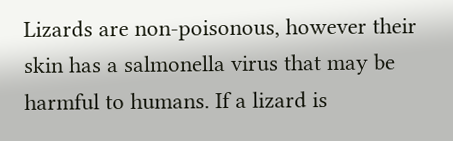Lizards are non-poisonous, however their skin has a salmonella virus that may be harmful to humans. If a lizard is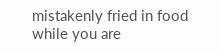mistakenly fried in food while you are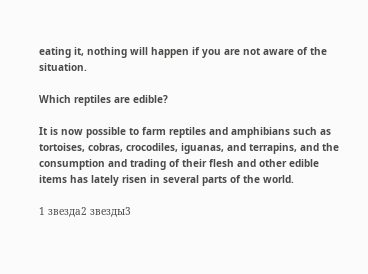eating it, nothing will happen if you are not aware of the situation.

Which reptiles are edible?

It is now possible to farm reptiles and amphibians such as tortoises, cobras, crocodiles, iguanas, and terrapins, and the consumption and trading of their flesh and other edible items has lately risen in several parts of the world.

1 звезда2 звезды3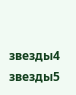звезды4 звезды5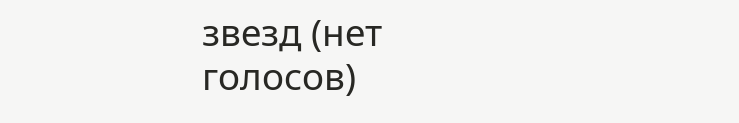звезд (нет голосов)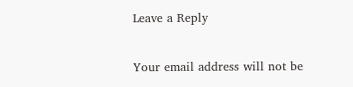Leave a Reply

Your email address will not be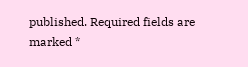published. Required fields are marked *